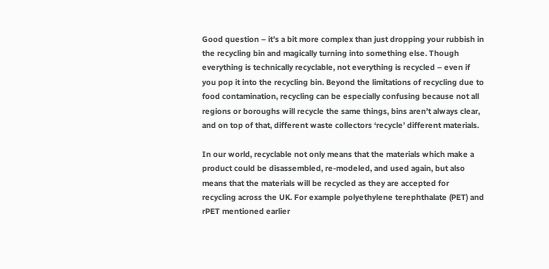Good question – it’s a bit more complex than just dropping your rubbish in the recycling bin and magically turning into something else. Though everything is technically recyclable, not everything is recycled – even if you pop it into the recycling bin. Beyond the limitations of recycling due to food contamination, recycling can be especially confusing because not all regions or boroughs will recycle the same things, bins aren’t always clear, and on top of that, different waste collectors ‘recycle’ different materials.

In our world, recyclable not only means that the materials which make a product could be disassembled, re-modeled, and used again, but also means that the materials will be recycled as they are accepted for recycling across the UK. For example polyethylene terephthalate (PET) and rPET mentioned earlier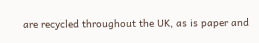are recycled throughout the UK, as is paper and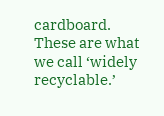cardboard.  These are what we call ‘widely recyclable.’